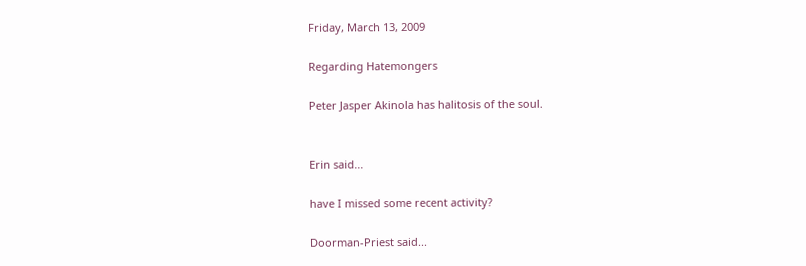Friday, March 13, 2009

Regarding Hatemongers

Peter Jasper Akinola has halitosis of the soul.


Erin said...

have I missed some recent activity?

Doorman-Priest said...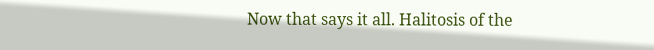Now that says it all. Halitosis of the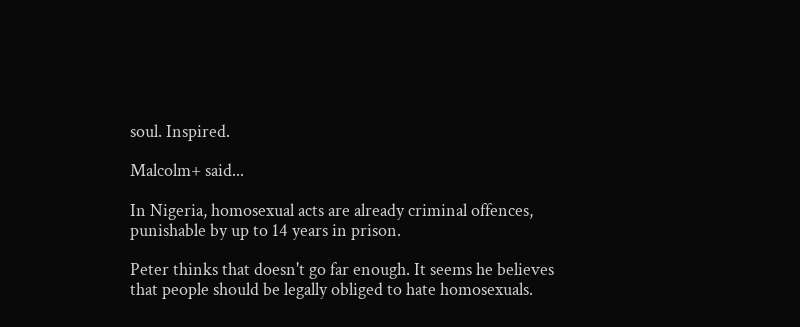soul. Inspired.

Malcolm+ said...

In Nigeria, homosexual acts are already criminal offences, punishable by up to 14 years in prison.

Peter thinks that doesn't go far enough. It seems he believes that people should be legally obliged to hate homosexuals.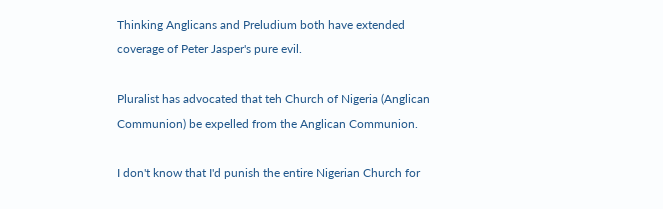Thinking Anglicans and Preludium both have extended coverage of Peter Jasper's pure evil.

Pluralist has advocated that teh Church of Nigeria (Anglican Communion) be expelled from the Anglican Communion.

I don't know that I'd punish the entire Nigerian Church for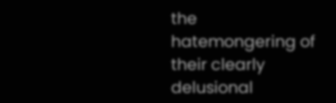the hatemongering of their clearly delusional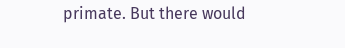primate. But there would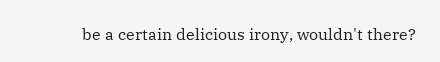be a certain delicious irony, wouldn't there?